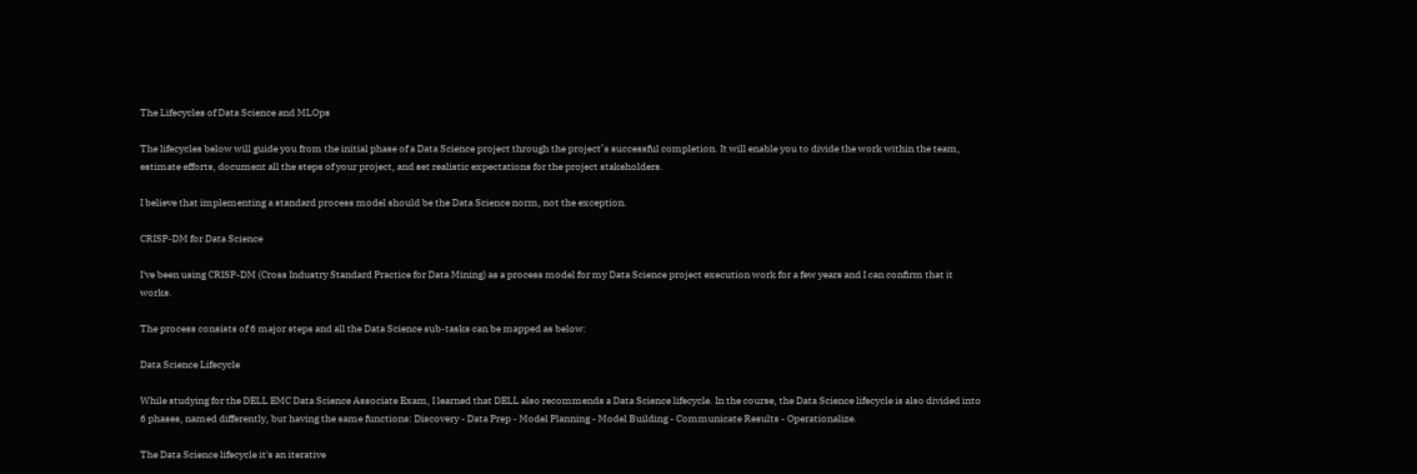The Lifecycles of Data Science and MLOps

The lifecycles below will guide you from the initial phase of a Data Science project through the project’s successful completion. It will enable you to divide the work within the team, estimate efforts, document all the steps of your project, and set realistic expectations for the project stakeholders.

I believe that implementing a standard process model should be the Data Science norm, not the exception.

CRISP-DM for Data Science

I've been using CRISP-DM (Cross Industry Standard Practice for Data Mining) as a process model for my Data Science project execution work for a few years and I can confirm that it works.

The process consists of 6 major steps and all the Data Science sub-tasks can be mapped as below:

Data Science Lifecycle

While studying for the DELL EMC Data Science Associate Exam, I learned that DELL also recommends a Data Science lifecycle. In the course, the Data Science lifecycle is also divided into 6 phases, named differently, but having the same functions: Discovery - Data Prep - Model Planning - Model Building - Communicate Results - Operationalize.

The Data Science lifecycle it's an iterative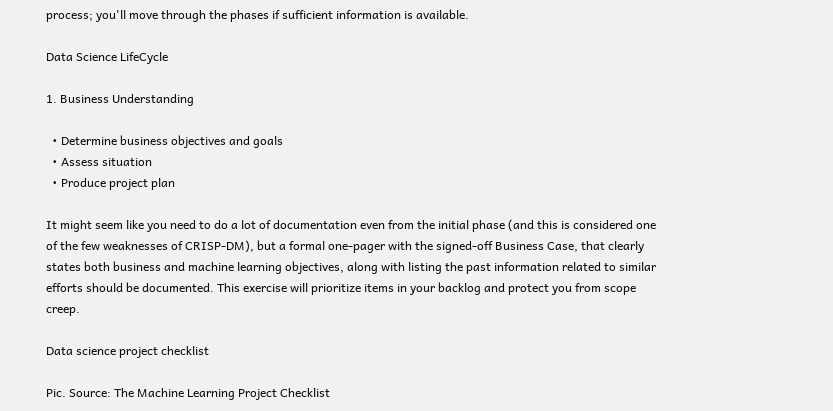process; you'll move through the phases if sufficient information is available.

Data Science LifeCycle

1. Business Understanding

  • Determine business objectives and goals
  • Assess situation
  • Produce project plan

It might seem like you need to do a lot of documentation even from the initial phase (and this is considered one of the few weaknesses of CRISP-DM), but a formal one-pager with the signed-off Business Case, that clearly states both business and machine learning objectives, along with listing the past information related to similar efforts should be documented. This exercise will prioritize items in your backlog and protect you from scope creep.

Data science project checklist

Pic. Source: The Machine Learning Project Checklist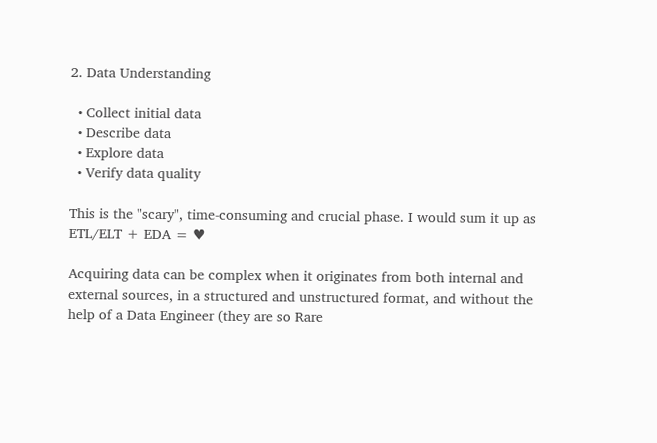2. Data Understanding

  • Collect initial data
  • Describe data
  • Explore data
  • Verify data quality

This is the "scary", time-consuming and crucial phase. I would sum it up as ETL/ELT + EDA = ♥

Acquiring data can be complex when it originates from both internal and external sources, in a structured and unstructured format, and without the help of a Data Engineer (they are so Rare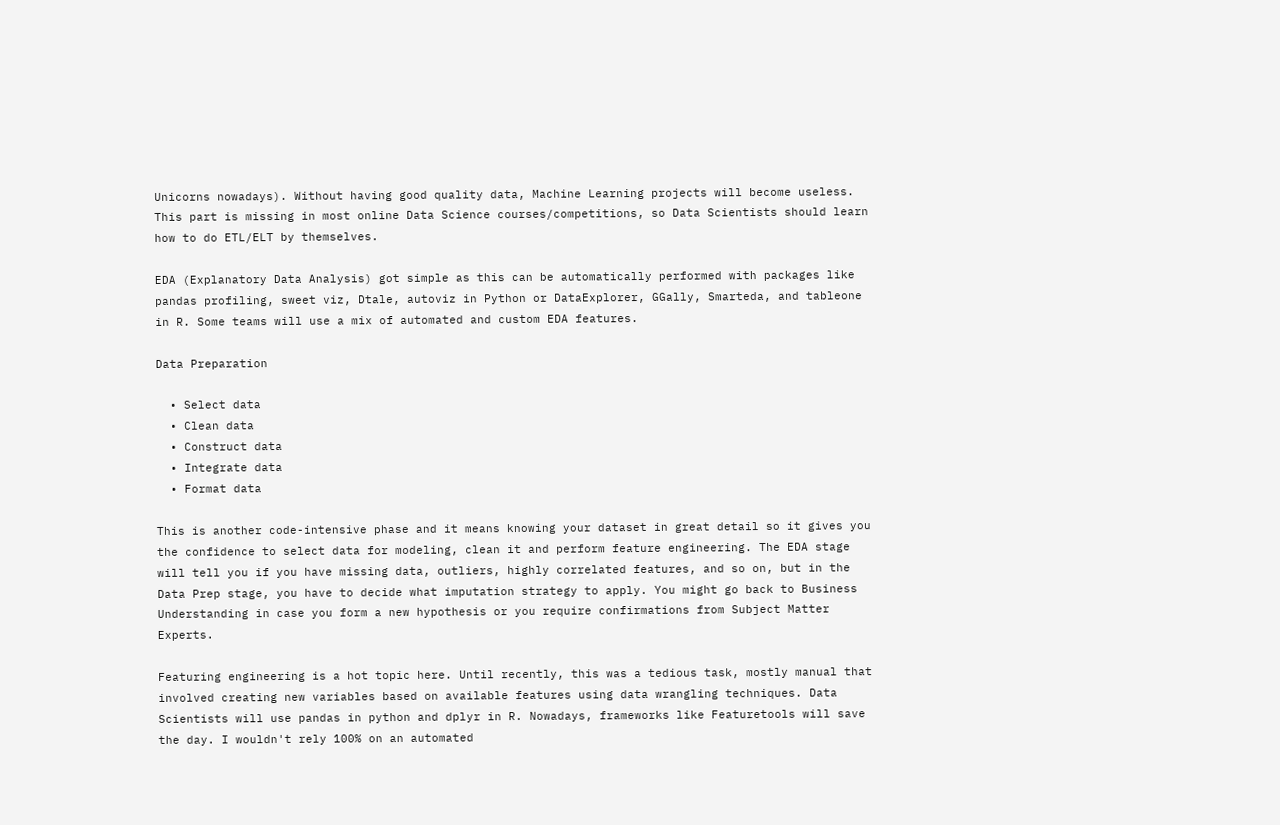Unicorns nowadays). Without having good quality data, Machine Learning projects will become useless. This part is missing in most online Data Science courses/competitions, so Data Scientists should learn how to do ETL/ELT by themselves.

EDA (Explanatory Data Analysis) got simple as this can be automatically performed with packages like pandas profiling, sweet viz, Dtale, autoviz in Python or DataExplorer, GGally, Smarteda, and tableone in R. Some teams will use a mix of automated and custom EDA features.

Data Preparation

  • Select data
  • Clean data
  • Construct data
  • Integrate data
  • Format data

This is another code-intensive phase and it means knowing your dataset in great detail so it gives you the confidence to select data for modeling, clean it and perform feature engineering. The EDA stage will tell you if you have missing data, outliers, highly correlated features, and so on, but in the Data Prep stage, you have to decide what imputation strategy to apply. You might go back to Business Understanding in case you form a new hypothesis or you require confirmations from Subject Matter Experts.

Featuring engineering is a hot topic here. Until recently, this was a tedious task, mostly manual that involved creating new variables based on available features using data wrangling techniques. Data Scientists will use pandas in python and dplyr in R. Nowadays, frameworks like Featuretools will save the day. I wouldn't rely 100% on an automated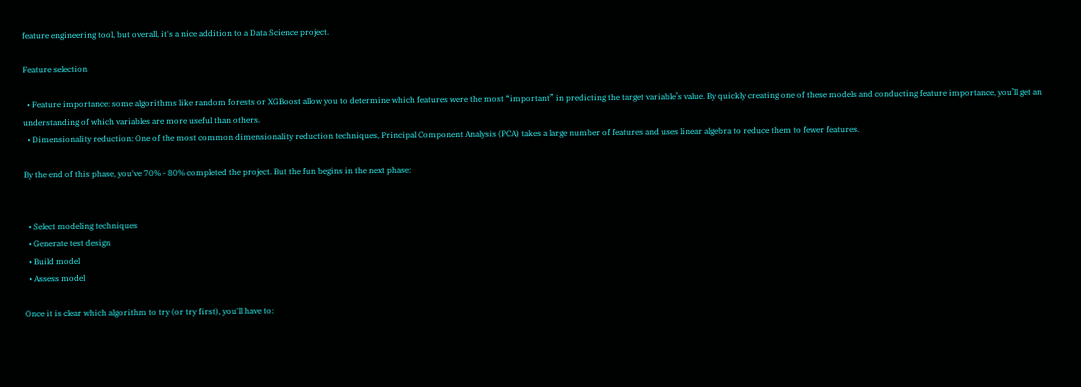feature engineering tool, but overall, it's a nice addition to a Data Science project.

Feature selection

  • Feature importance: some algorithms like random forests or XGBoost allow you to determine which features were the most “important” in predicting the target variable’s value. By quickly creating one of these models and conducting feature importance, you’ll get an understanding of which variables are more useful than others.
  • Dimensionality reduction: One of the most common dimensionality reduction techniques, Principal Component Analysis (PCA) takes a large number of features and uses linear algebra to reduce them to fewer features.

By the end of this phase, you've 70% - 80% completed the project. But the fun begins in the next phase:


  • Select modeling techniques
  • Generate test design
  • Build model
  • Assess model

Once it is clear which algorithm to try (or try first), you'll have to: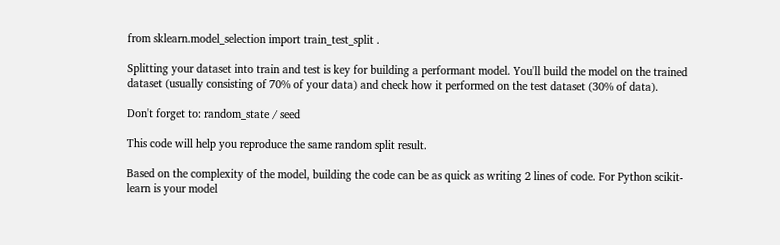from sklearn.model_selection import train_test_split .

Splitting your dataset into train and test is key for building a performant model. You'll build the model on the trained dataset (usually consisting of 70% of your data) and check how it performed on the test dataset (30% of data).

Don't forget to: random_state / seed

This code will help you reproduce the same random split result.

Based on the complexity of the model, building the code can be as quick as writing 2 lines of code. For Python scikit-learn is your model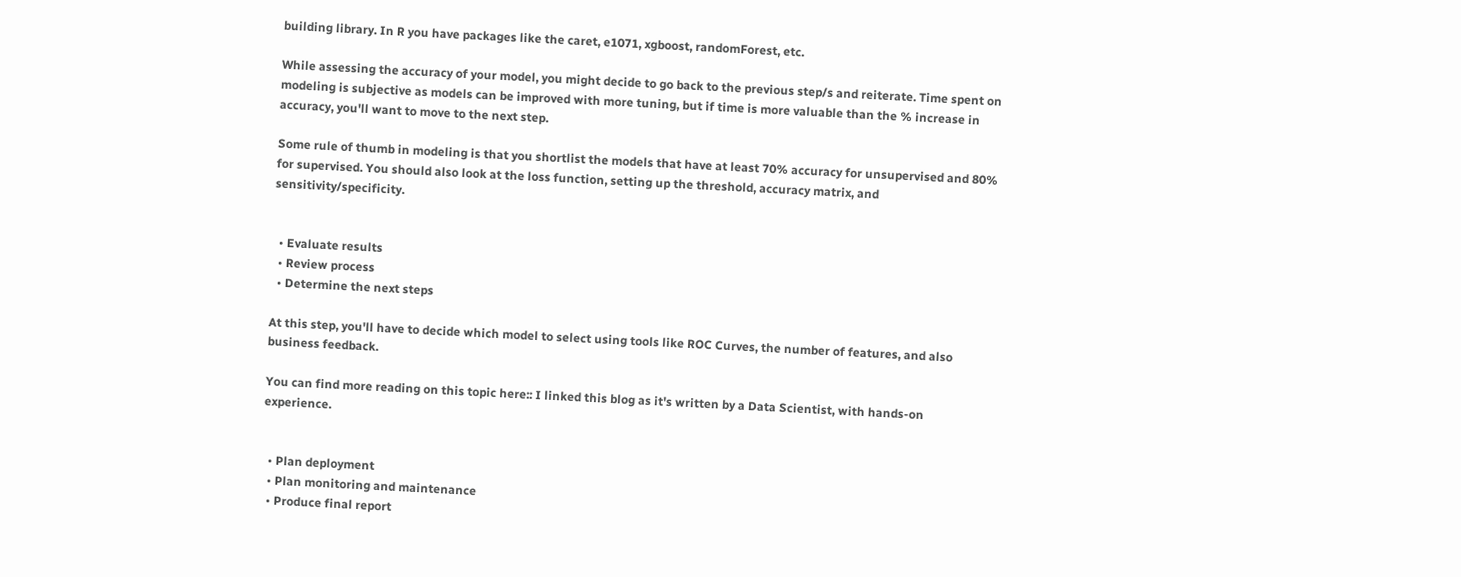building library. In R you have packages like the caret, e1071, xgboost, randomForest, etc.

While assessing the accuracy of your model, you might decide to go back to the previous step/s and reiterate. Time spent on modeling is subjective as models can be improved with more tuning, but if time is more valuable than the % increase in accuracy, you'll want to move to the next step.

Some rule of thumb in modeling is that you shortlist the models that have at least 70% accuracy for unsupervised and 80% for supervised. You should also look at the loss function, setting up the threshold, accuracy matrix, and sensitivity/specificity.


  • Evaluate results
  • Review process
  • Determine the next steps

At this step, you'll have to decide which model to select using tools like ROC Curves, the number of features, and also business feedback.

You can find more reading on this topic here:: I linked this blog as it's written by a Data Scientist, with hands-on experience.


  • Plan deployment
  • Plan monitoring and maintenance
  • Produce final report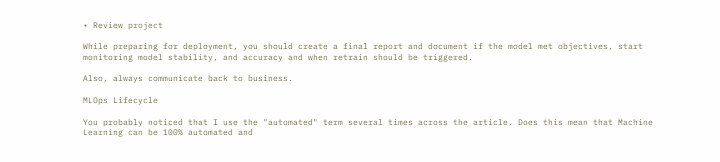• Review project

While preparing for deployment, you should create a final report and document if the model met objectives, start monitoring model stability, and accuracy and when retrain should be triggered.

Also, always communicate back to business.

MLOps Lifecycle

You probably noticed that I use the "automated" term several times across the article. Does this mean that Machine Learning can be 100% automated and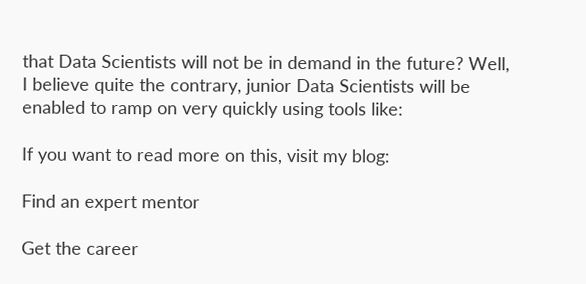that Data Scientists will not be in demand in the future? Well, I believe quite the contrary, junior Data Scientists will be enabled to ramp on very quickly using tools like:

If you want to read more on this, visit my blog:

Find an expert mentor

Get the career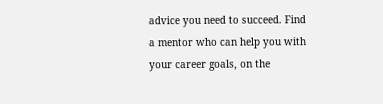advice you need to succeed. Find a mentor who can help you with your career goals, on the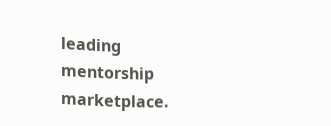leading mentorship marketplace.